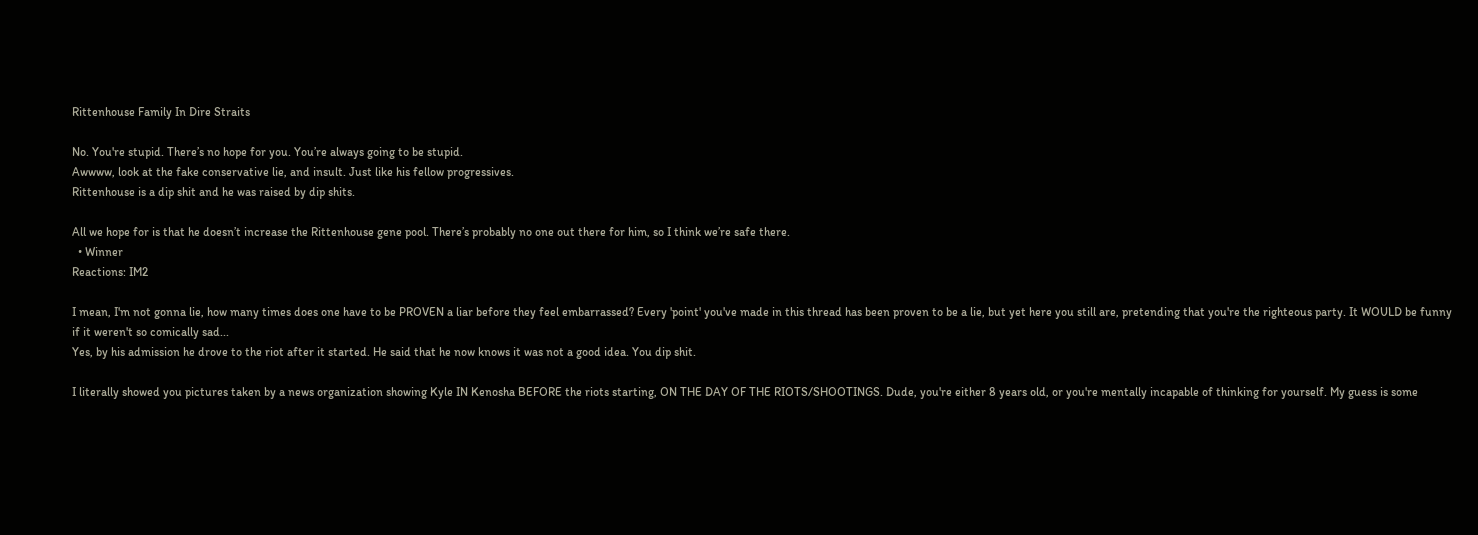Rittenhouse Family In Dire Straits

No. You're stupid. There’s no hope for you. You’re always going to be stupid.
Awwww, look at the fake conservative lie, and insult. Just like his fellow progressives.
Rittenhouse is a dip shit and he was raised by dip shits.

All we hope for is that he doesn’t increase the Rittenhouse gene pool. There’s probably no one out there for him, so I think we’re safe there.
  • Winner
Reactions: IM2

I mean, I'm not gonna lie, how many times does one have to be PROVEN a liar before they feel embarrassed? Every 'point' you've made in this thread has been proven to be a lie, but yet here you still are, pretending that you're the righteous party. It WOULD be funny if it weren't so comically sad...
Yes, by his admission he drove to the riot after it started. He said that he now knows it was not a good idea. You dip shit.

I literally showed you pictures taken by a news organization showing Kyle IN Kenosha BEFORE the riots starting, ON THE DAY OF THE RIOTS/SHOOTINGS. Dude, you're either 8 years old, or you're mentally incapable of thinking for yourself. My guess is some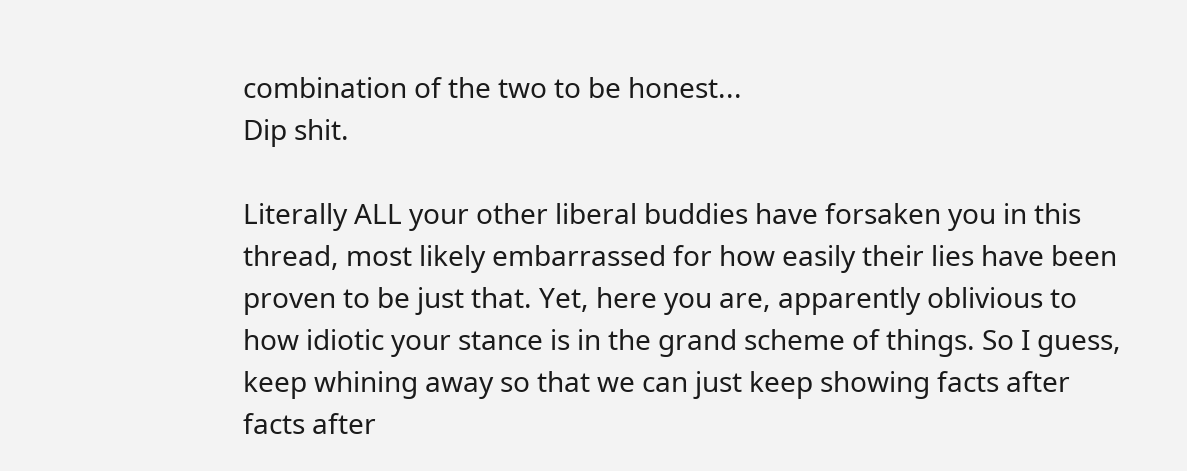combination of the two to be honest...
Dip shit.

Literally ALL your other liberal buddies have forsaken you in this thread, most likely embarrassed for how easily their lies have been proven to be just that. Yet, here you are, apparently oblivious to how idiotic your stance is in the grand scheme of things. So I guess, keep whining away so that we can just keep showing facts after facts after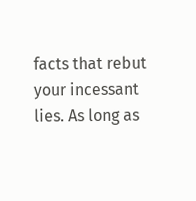facts that rebut your incessant lies. As long as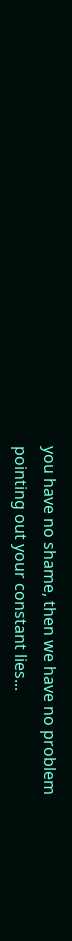you have no shame, then we have no problem pointing out your constant lies...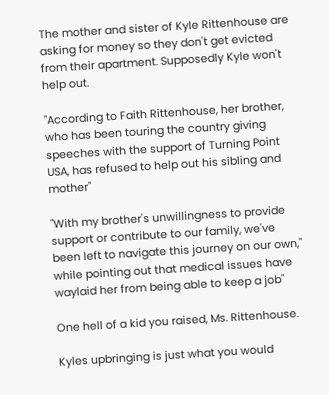The mother and sister of Kyle Rittenhouse are asking for money so they don't get evicted from their apartment. Supposedly Kyle won't help out.

"According to Faith Rittenhouse, her brother, who has been touring the country giving speeches with the support of Turning Point USA, has refused to help out his sibling and mother"

"With my brother's unwillingness to provide support or contribute to our family, we've been left to navigate this journey on our own," while pointing out that medical issues have waylaid her from being able to keep a job"

One hell of a kid you raised, Ms. Rittenhouse.

Kyles upbringing is just what you would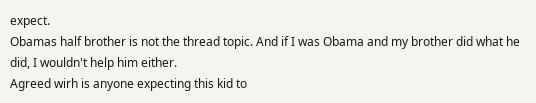expect.
Obamas half brother is not the thread topic. And if I was Obama and my brother did what he did, I wouldn't help him either.
Agreed wirh is anyone expecting this kid to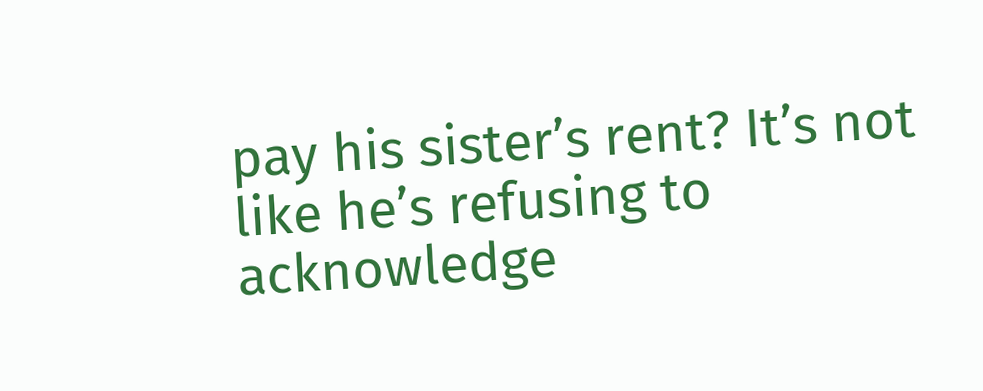pay his sister’s rent? It’s not like he’s refusing to acknowledge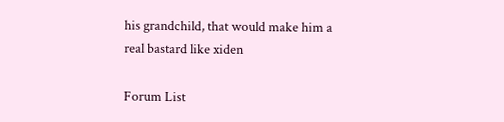his grandchild, that would make him a real bastard like xiden

Forum List